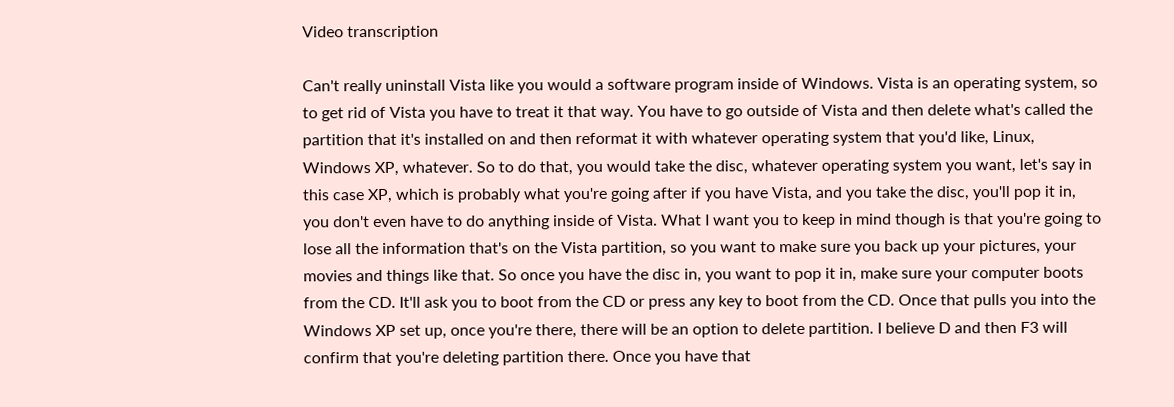Video transcription

Can't really uninstall Vista like you would a software program inside of Windows. Vista is an operating system, so to get rid of Vista you have to treat it that way. You have to go outside of Vista and then delete what's called the partition that it's installed on and then reformat it with whatever operating system that you'd like, Linux, Windows XP, whatever. So to do that, you would take the disc, whatever operating system you want, let's say in this case XP, which is probably what you're going after if you have Vista, and you take the disc, you'll pop it in, you don't even have to do anything inside of Vista. What I want you to keep in mind though is that you're going to lose all the information that's on the Vista partition, so you want to make sure you back up your pictures, your movies and things like that. So once you have the disc in, you want to pop it in, make sure your computer boots from the CD. It'll ask you to boot from the CD or press any key to boot from the CD. Once that pulls you into the Windows XP set up, once you're there, there will be an option to delete partition. I believe D and then F3 will confirm that you're deleting partition there. Once you have that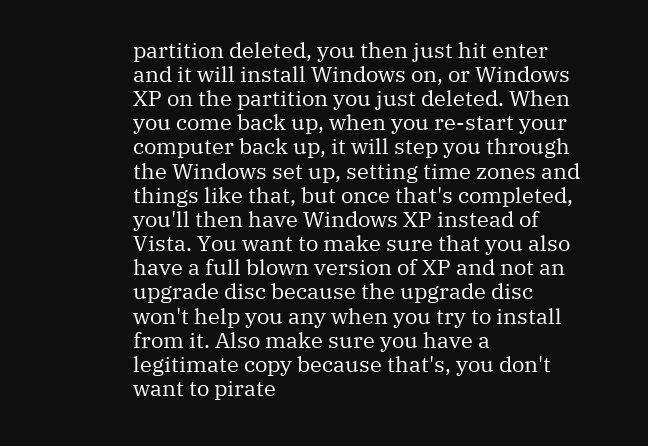partition deleted, you then just hit enter and it will install Windows on, or Windows XP on the partition you just deleted. When you come back up, when you re-start your computer back up, it will step you through the Windows set up, setting time zones and things like that, but once that's completed, you'll then have Windows XP instead of Vista. You want to make sure that you also have a full blown version of XP and not an upgrade disc because the upgrade disc won't help you any when you try to install from it. Also make sure you have a legitimate copy because that's, you don't want to pirate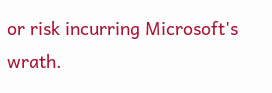or risk incurring Microsoft's wrath.